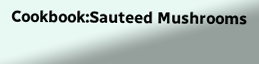Cookbook:Sauteed Mushrooms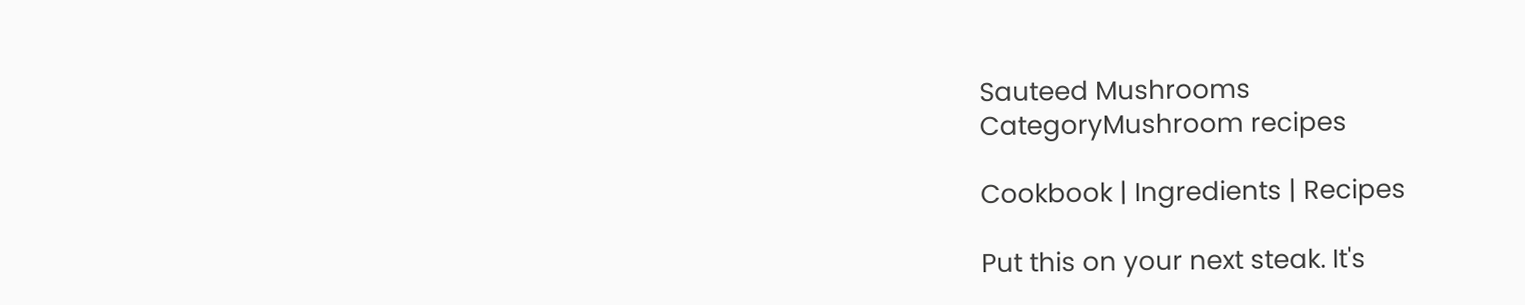Sauteed Mushrooms
CategoryMushroom recipes

Cookbook | Ingredients | Recipes

Put this on your next steak. It's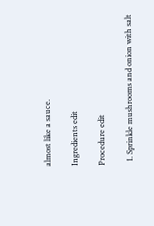almost like a sauce.

Ingredients edit

Procedure edit

  1. Sprinkle mushrooms and onion with salt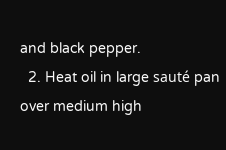and black pepper.
  2. Heat oil in large sauté pan over medium high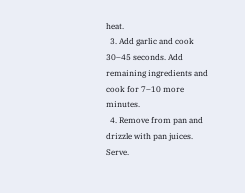heat.
  3. Add garlic and cook 30–45 seconds. Add remaining ingredients and cook for 7–10 more minutes.
  4. Remove from pan and drizzle with pan juices. Serve.